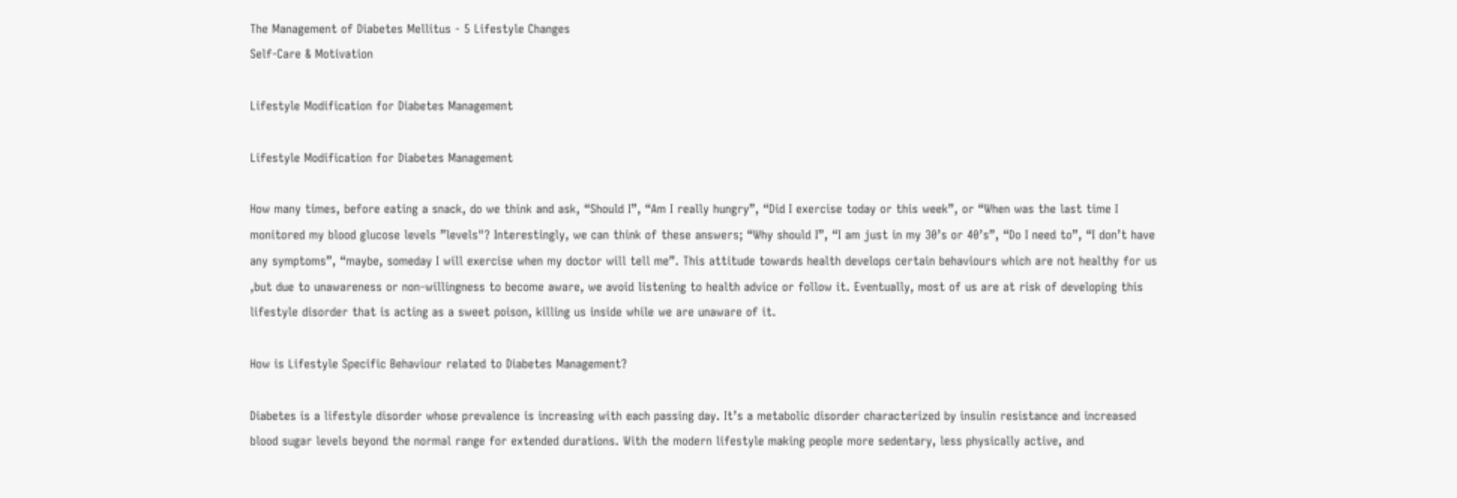The Management of Diabetes Mellitus - 5 Lifestyle Changes
Self-Care & Motivation

Lifestyle Modification for Diabetes Management

Lifestyle Modification for Diabetes Management

How many times, before eating a snack, do we think and ask, “Should I”, “Am I really hungry”, “Did I exercise today or this week”, or “When was the last time I monitored my blood glucose levels ”levels"? Interestingly, we can think of these answers; “Why should I”, “I am just in my 30’s or 40’s”, “Do I need to”, “I don’t have any symptoms”, “maybe, someday I will exercise when my doctor will tell me”. This attitude towards health develops certain behaviours which are not healthy for us ,but due to unawareness or non-willingness to become aware, we avoid listening to health advice or follow it. Eventually, most of us are at risk of developing this lifestyle disorder that is acting as a sweet poison, killing us inside while we are unaware of it.

How is Lifestyle Specific Behaviour related to Diabetes Management?

Diabetes is a lifestyle disorder whose prevalence is increasing with each passing day. It’s a metabolic disorder characterized by insulin resistance and increased blood sugar levels beyond the normal range for extended durations. With the modern lifestyle making people more sedentary, less physically active, and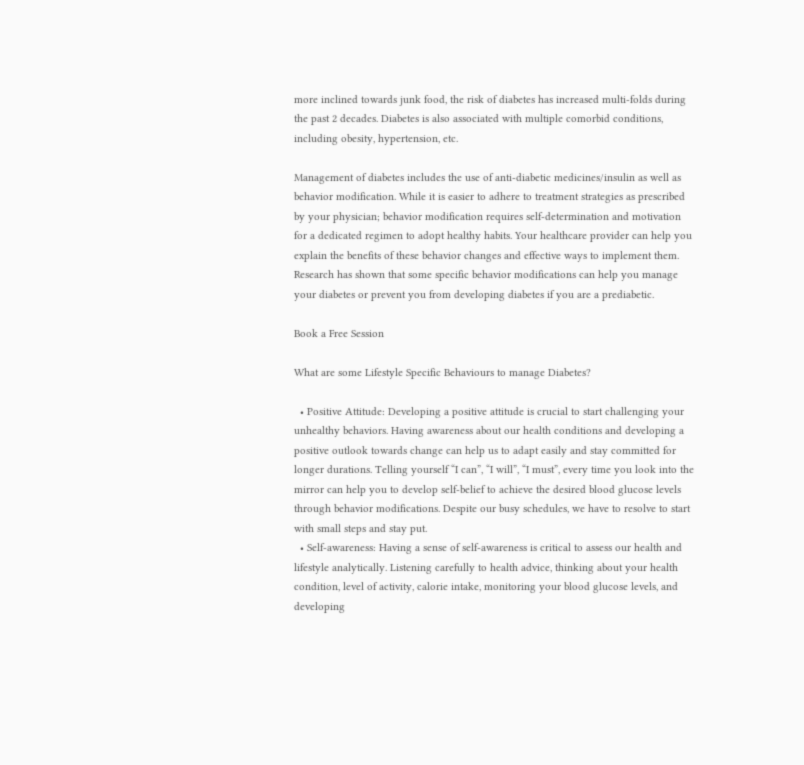more inclined towards junk food, the risk of diabetes has increased multi-folds during the past 2 decades. Diabetes is also associated with multiple comorbid conditions, including obesity, hypertension, etc.

Management of diabetes includes the use of anti-diabetic medicines/insulin as well as behavior modification. While it is easier to adhere to treatment strategies as prescribed by your physician; behavior modification requires self-determination and motivation for a dedicated regimen to adopt healthy habits. Your healthcare provider can help you explain the benefits of these behavior changes and effective ways to implement them. Research has shown that some specific behavior modifications can help you manage your diabetes or prevent you from developing diabetes if you are a prediabetic.

Book a Free Session

What are some Lifestyle Specific Behaviours to manage Diabetes?

  • Positive Attitude: Developing a positive attitude is crucial to start challenging your unhealthy behaviors. Having awareness about our health conditions and developing a positive outlook towards change can help us to adapt easily and stay committed for longer durations. Telling yourself “I can”, “I will”, “I must”, every time you look into the mirror can help you to develop self-belief to achieve the desired blood glucose levels through behavior modifications. Despite our busy schedules, we have to resolve to start with small steps and stay put.
  • Self-awareness: Having a sense of self-awareness is critical to assess our health and lifestyle analytically. Listening carefully to health advice, thinking about your health condition, level of activity, calorie intake, monitoring your blood glucose levels, and developing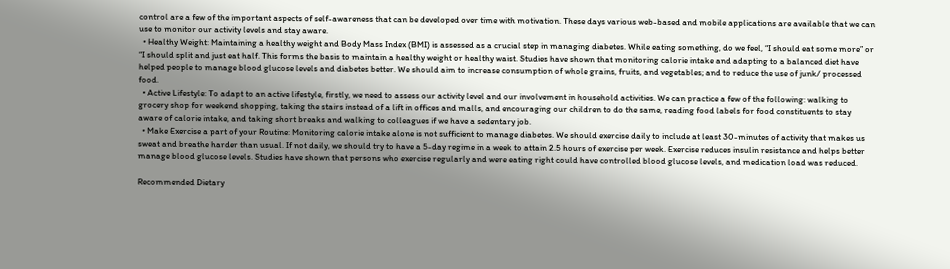control are a few of the important aspects of self-awareness that can be developed over time with motivation. These days various web-based and mobile applications are available that we can use to monitor our activity levels and stay aware.
  • Healthy Weight: Maintaining a healthy weight and Body Mass Index (BMI) is assessed as a crucial step in managing diabetes. While eating something, do we feel, “I should eat some more” or “I should split and just eat half. This forms the basis to maintain a healthy weight or healthy waist. Studies have shown that monitoring calorie intake and adapting to a balanced diet have helped people to manage blood glucose levels and diabetes better. We should aim to increase consumption of whole grains, fruits, and vegetables; and to reduce the use of junk/ processed food.
  • Active Lifestyle: To adapt to an active lifestyle, firstly, we need to assess our activity level and our involvement in household activities. We can practice a few of the following: walking to grocery shop for weekend shopping, taking the stairs instead of a lift in offices and malls, and encouraging our children to do the same, reading food labels for food constituents to stay aware of calorie intake, and taking short breaks and walking to colleagues if we have a sedentary job.
  • Make Exercise a part of your Routine: Monitoring calorie intake alone is not sufficient to manage diabetes. We should exercise daily to include at least 30-minutes of activity that makes us sweat and breathe harder than usual. If not daily, we should try to have a 5-day regime in a week to attain 2.5 hours of exercise per week. Exercise reduces insulin resistance and helps better manage blood glucose levels. Studies have shown that persons who exercise regularly and were eating right could have controlled blood glucose levels, and medication load was reduced.

Recommended Dietary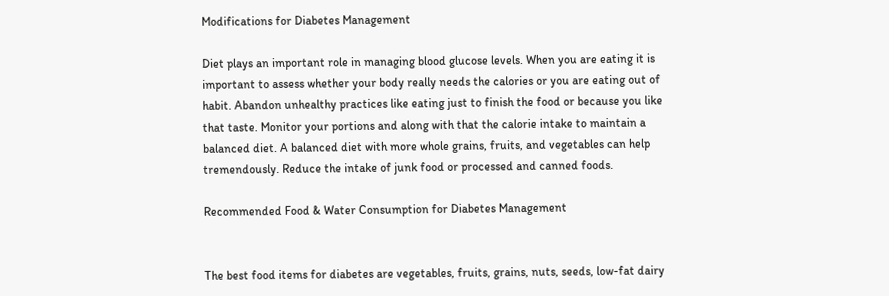Modifications for Diabetes Management

Diet plays an important role in managing blood glucose levels. When you are eating it is important to assess whether your body really needs the calories or you are eating out of habit. Abandon unhealthy practices like eating just to finish the food or because you like that taste. Monitor your portions and along with that the calorie intake to maintain a balanced diet. A balanced diet with more whole grains, fruits, and vegetables can help tremendously. Reduce the intake of junk food or processed and canned foods.

Recommended Food & Water Consumption for Diabetes Management


The best food items for diabetes are vegetables, fruits, grains, nuts, seeds, low-fat dairy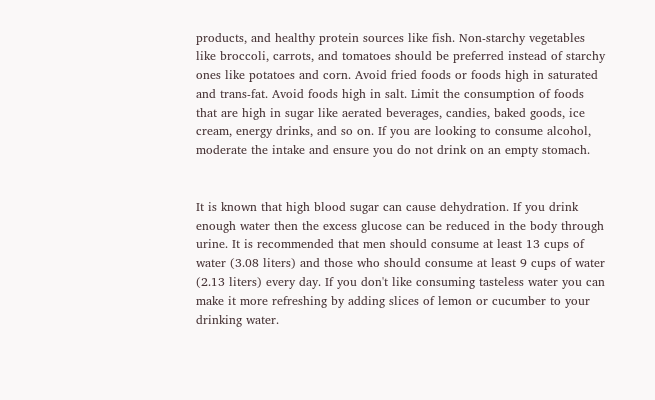products, and healthy protein sources like fish. Non-starchy vegetables like broccoli, carrots, and tomatoes should be preferred instead of starchy ones like potatoes and corn. Avoid fried foods or foods high in saturated and trans-fat. Avoid foods high in salt. Limit the consumption of foods that are high in sugar like aerated beverages, candies, baked goods, ice cream, energy drinks, and so on. If you are looking to consume alcohol, moderate the intake and ensure you do not drink on an empty stomach.


It is known that high blood sugar can cause dehydration. If you drink enough water then the excess glucose can be reduced in the body through urine. It is recommended that men should consume at least 13 cups of water (3.08 liters) and those who should consume at least 9 cups of water (2.13 liters) every day. If you don't like consuming tasteless water you can make it more refreshing by adding slices of lemon or cucumber to your drinking water.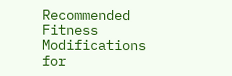Recommended Fitness Modifications for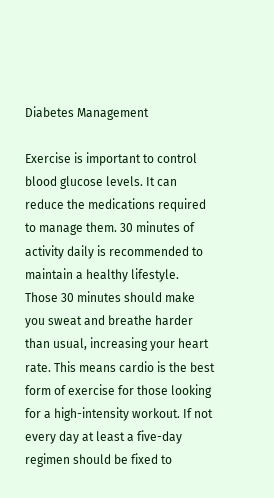Diabetes Management

Exercise is important to control blood glucose levels. It can reduce the medications required to manage them. 30 minutes of activity daily is recommended to maintain a healthy lifestyle. Those 30 minutes should make you sweat and breathe harder than usual, increasing your heart rate. This means cardio is the best form of exercise for those looking for a high-intensity workout. If not every day at least a five-day regimen should be fixed to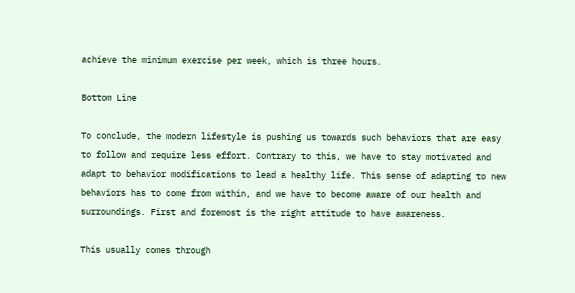achieve the minimum exercise per week, which is three hours.

Bottom Line

To conclude, the modern lifestyle is pushing us towards such behaviors that are easy to follow and require less effort. Contrary to this, we have to stay motivated and adapt to behavior modifications to lead a healthy life. This sense of adapting to new behaviors has to come from within, and we have to become aware of our health and surroundings. First and foremost is the right attitude to have awareness.

This usually comes through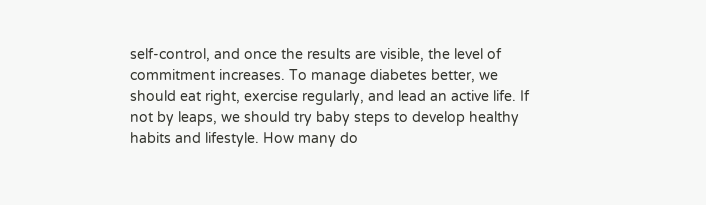self-control, and once the results are visible, the level of commitment increases. To manage diabetes better, we should eat right, exercise regularly, and lead an active life. If not by leaps, we should try baby steps to develop healthy habits and lifestyle. How many do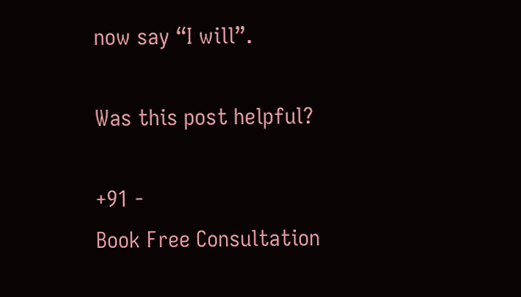now say “I will”.

Was this post helpful?

+91 -
Book Free Consultation